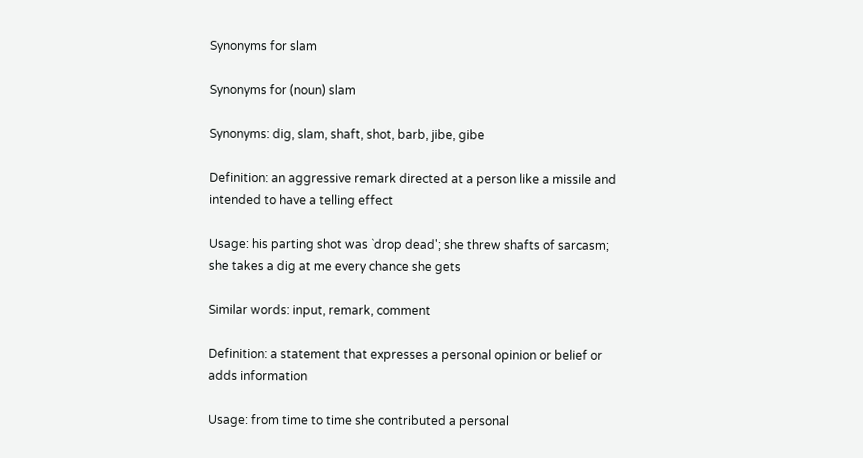Synonyms for slam

Synonyms for (noun) slam

Synonyms: dig, slam, shaft, shot, barb, jibe, gibe

Definition: an aggressive remark directed at a person like a missile and intended to have a telling effect

Usage: his parting shot was `drop dead'; she threw shafts of sarcasm; she takes a dig at me every chance she gets

Similar words: input, remark, comment

Definition: a statement that expresses a personal opinion or belief or adds information

Usage: from time to time she contributed a personal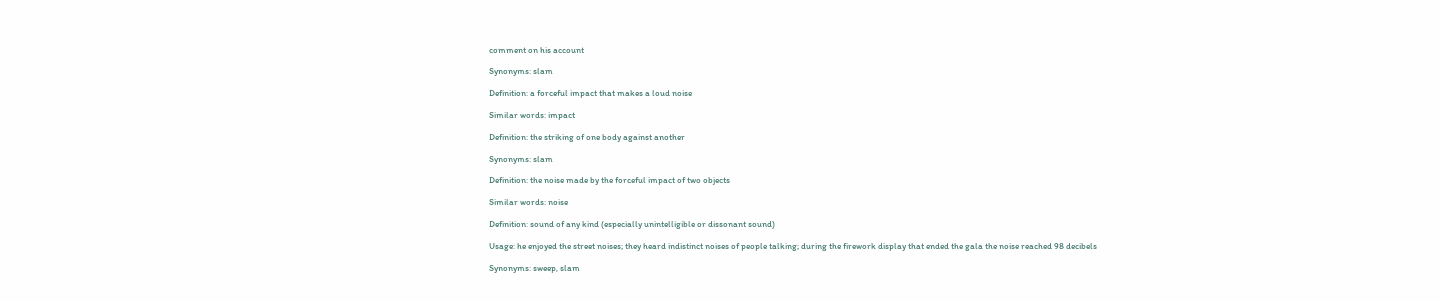comment on his account

Synonyms: slam

Definition: a forceful impact that makes a loud noise

Similar words: impact

Definition: the striking of one body against another

Synonyms: slam

Definition: the noise made by the forceful impact of two objects

Similar words: noise

Definition: sound of any kind (especially unintelligible or dissonant sound)

Usage: he enjoyed the street noises; they heard indistinct noises of people talking; during the firework display that ended the gala the noise reached 98 decibels

Synonyms: sweep, slam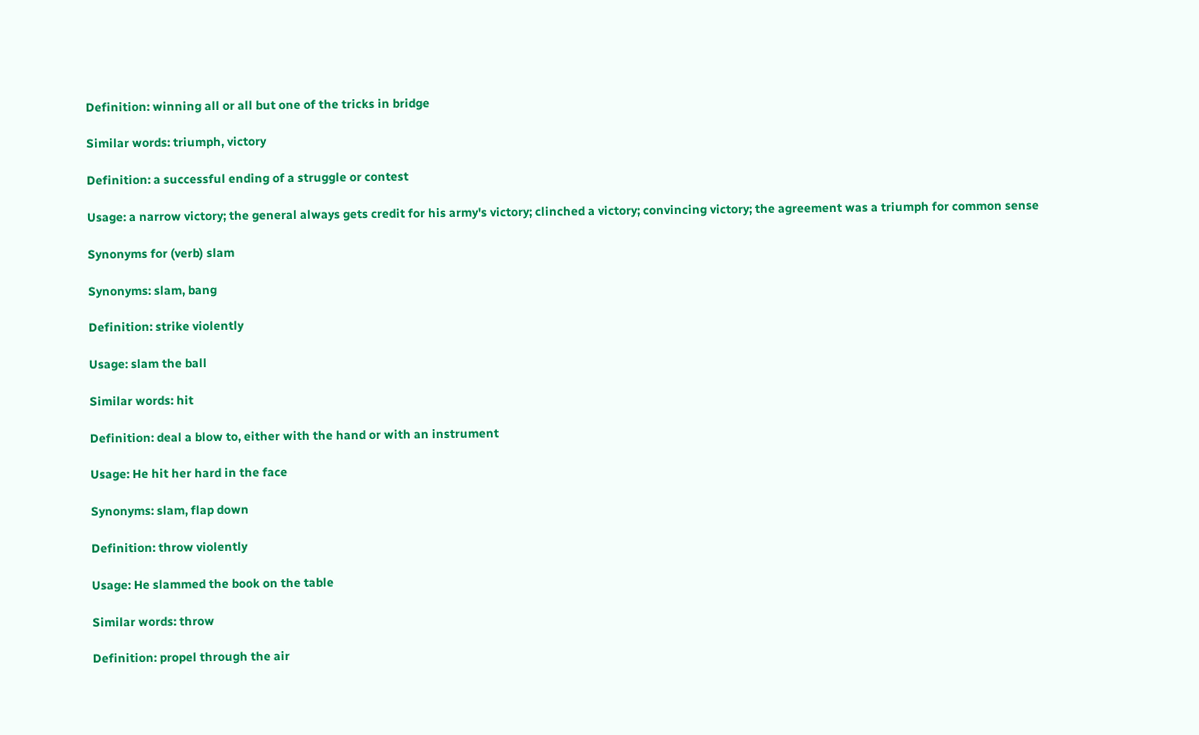Definition: winning all or all but one of the tricks in bridge

Similar words: triumph, victory

Definition: a successful ending of a struggle or contest

Usage: a narrow victory; the general always gets credit for his army's victory; clinched a victory; convincing victory; the agreement was a triumph for common sense

Synonyms for (verb) slam

Synonyms: slam, bang

Definition: strike violently

Usage: slam the ball

Similar words: hit

Definition: deal a blow to, either with the hand or with an instrument

Usage: He hit her hard in the face

Synonyms: slam, flap down

Definition: throw violently

Usage: He slammed the book on the table

Similar words: throw

Definition: propel through the air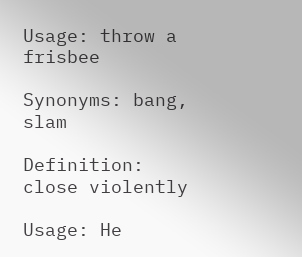Usage: throw a frisbee

Synonyms: bang, slam

Definition: close violently

Usage: He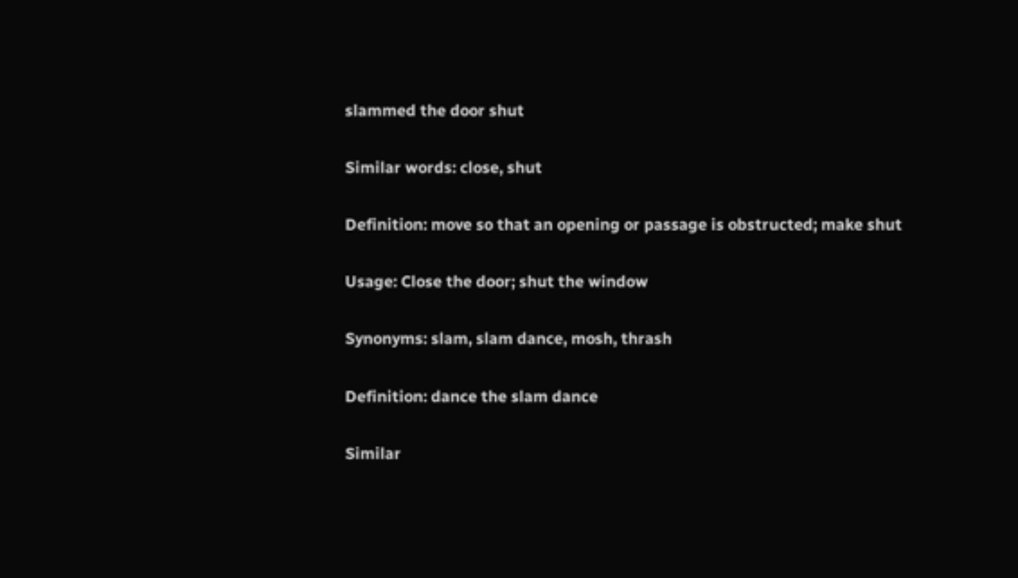slammed the door shut

Similar words: close, shut

Definition: move so that an opening or passage is obstructed; make shut

Usage: Close the door; shut the window

Synonyms: slam, slam dance, mosh, thrash

Definition: dance the slam dance

Similar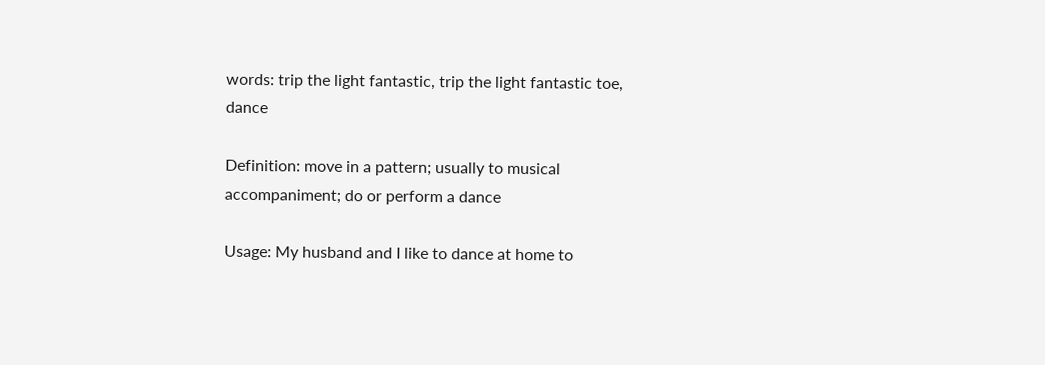words: trip the light fantastic, trip the light fantastic toe, dance

Definition: move in a pattern; usually to musical accompaniment; do or perform a dance

Usage: My husband and I like to dance at home to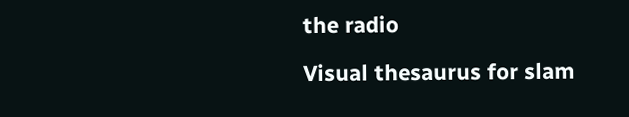the radio

Visual thesaurus for slam